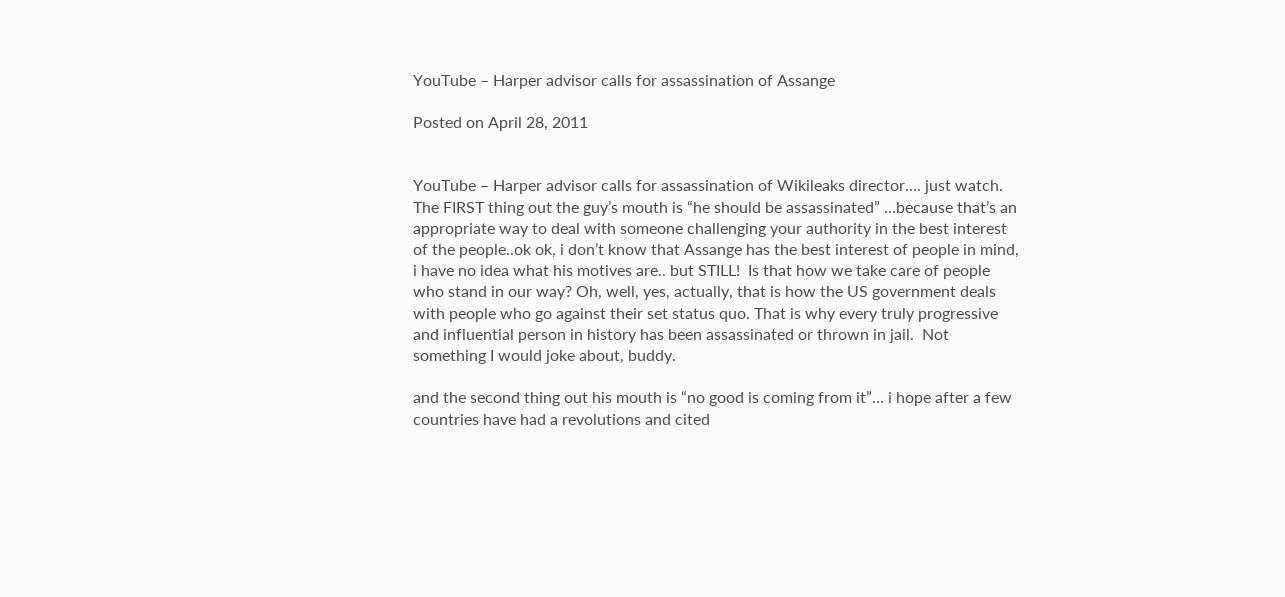YouTube – Harper advisor calls for assassination of Assange

Posted on April 28, 2011


YouTube – Harper advisor calls for assassination of Wikileaks director…. just watch.  The FIRST thing out the guy’s mouth is “he should be assassinated” …because that’s an appropriate way to deal with someone challenging your authority in the best interest of the people..ok ok, i don’t know that Assange has the best interest of people in mind, i have no idea what his motives are.. but STILL!  Is that how we take care of people who stand in our way? Oh, well, yes, actually, that is how the US government deals with people who go against their set status quo. That is why every truly progressive and influential person in history has been assassinated or thrown in jail.  Not something I would joke about, buddy.

and the second thing out his mouth is “no good is coming from it”… i hope after a few countries have had a revolutions and cited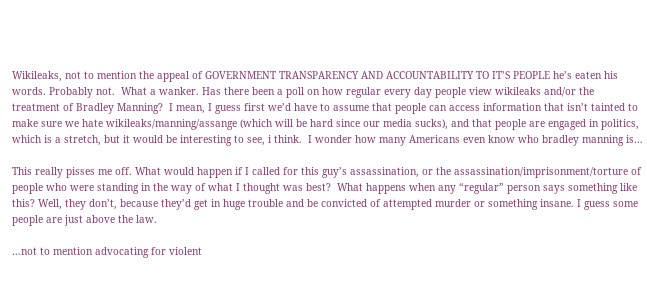Wikileaks, not to mention the appeal of GOVERNMENT TRANSPARENCY AND ACCOUNTABILITY TO IT’S PEOPLE he’s eaten his words. Probably not.  What a wanker. Has there been a poll on how regular every day people view wikileaks and/or the treatment of Bradley Manning?  I mean, I guess first we’d have to assume that people can access information that isn’t tainted to make sure we hate wikileaks/manning/assange (which will be hard since our media sucks), and that people are engaged in politics, which is a stretch, but it would be interesting to see, i think.  I wonder how many Americans even know who bradley manning is…

This really pisses me off. What would happen if I called for this guy’s assassination, or the assassination/imprisonment/torture of people who were standing in the way of what I thought was best?  What happens when any “regular” person says something like this? Well, they don’t, because they’d get in huge trouble and be convicted of attempted murder or something insane. I guess some people are just above the law.

…not to mention advocating for violent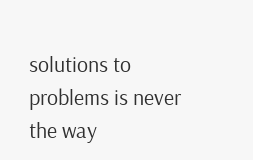solutions to problems is never the way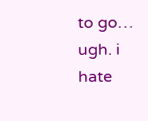to go… ugh. i hate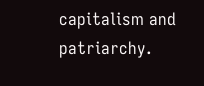capitalism and patriarchy.